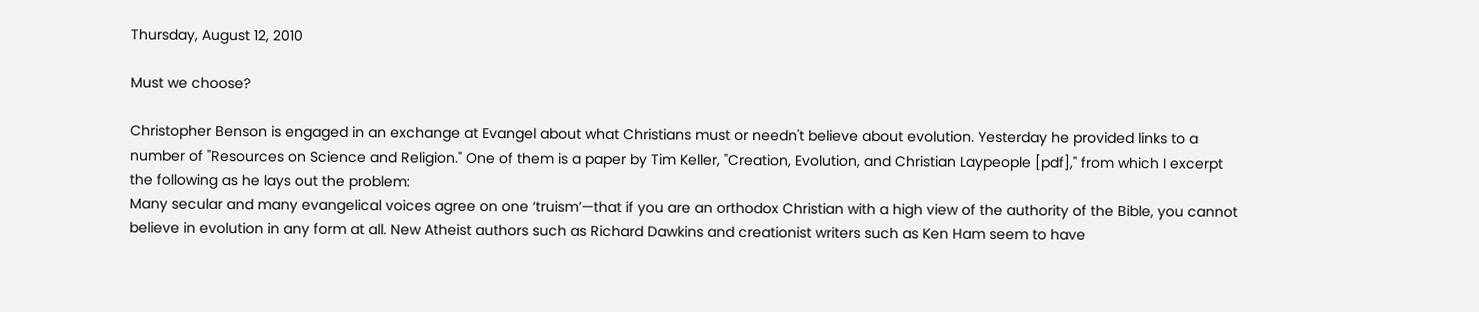Thursday, August 12, 2010

Must we choose?

Christopher Benson is engaged in an exchange at Evangel about what Christians must or needn't believe about evolution. Yesterday he provided links to a number of "Resources on Science and Religion." One of them is a paper by Tim Keller, "Creation, Evolution, and Christian Laypeople [pdf]," from which I excerpt the following as he lays out the problem:
Many secular and many evangelical voices agree on one ‘truism’—that if you are an orthodox Christian with a high view of the authority of the Bible, you cannot believe in evolution in any form at all. New Atheist authors such as Richard Dawkins and creationist writers such as Ken Ham seem to have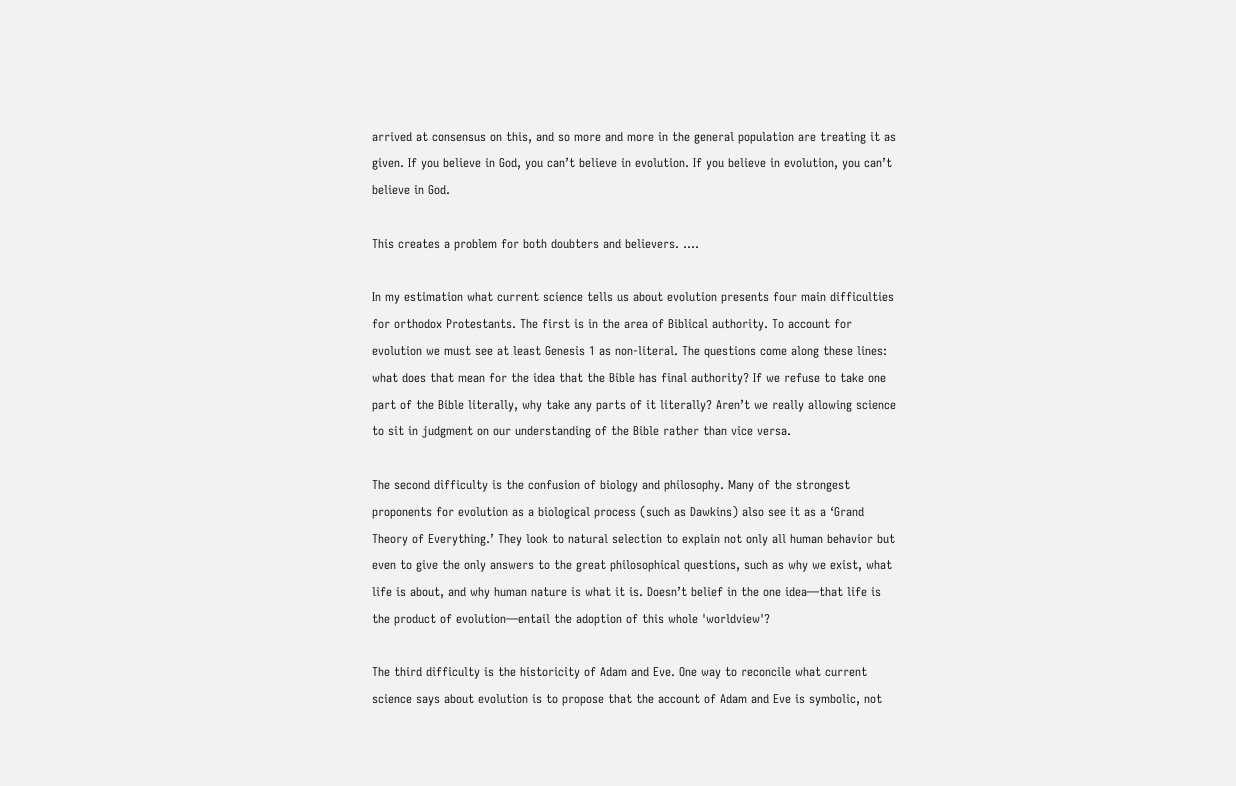arrived at consensus on this, and so more and more in the general population are treating it as given. If you believe in God, you can’t believe in evolution. If you believe in evolution, you can’t believe in God.

This creates a problem for both doubters and believers. ....

In my estimation what current science tells us about evolution presents four main difficulties for orthodox Protestants. The first is in the area of Biblical authority. To account for evolution we must see at least Genesis 1 as non-literal. The questions come along these lines: what does that mean for the idea that the Bible has final authority? If we refuse to take one part of the Bible literally, why take any parts of it literally? Aren’t we really allowing science to sit in judgment on our understanding of the Bible rather than vice versa.

The second difficulty is the confusion of biology and philosophy. Many of the strongest proponents for evolution as a biological process (such as Dawkins) also see it as a ‘Grand Theory of Everything.’ They look to natural selection to explain not only all human behavior but even to give the only answers to the great philosophical questions, such as why we exist, what life is about, and why human nature is what it is. Doesn’t belief in the one idea—that life is the product of evolution—entail the adoption of this whole 'worldview'?

The third difficulty is the historicity of Adam and Eve. One way to reconcile what current science says about evolution is to propose that the account of Adam and Eve is symbolic, not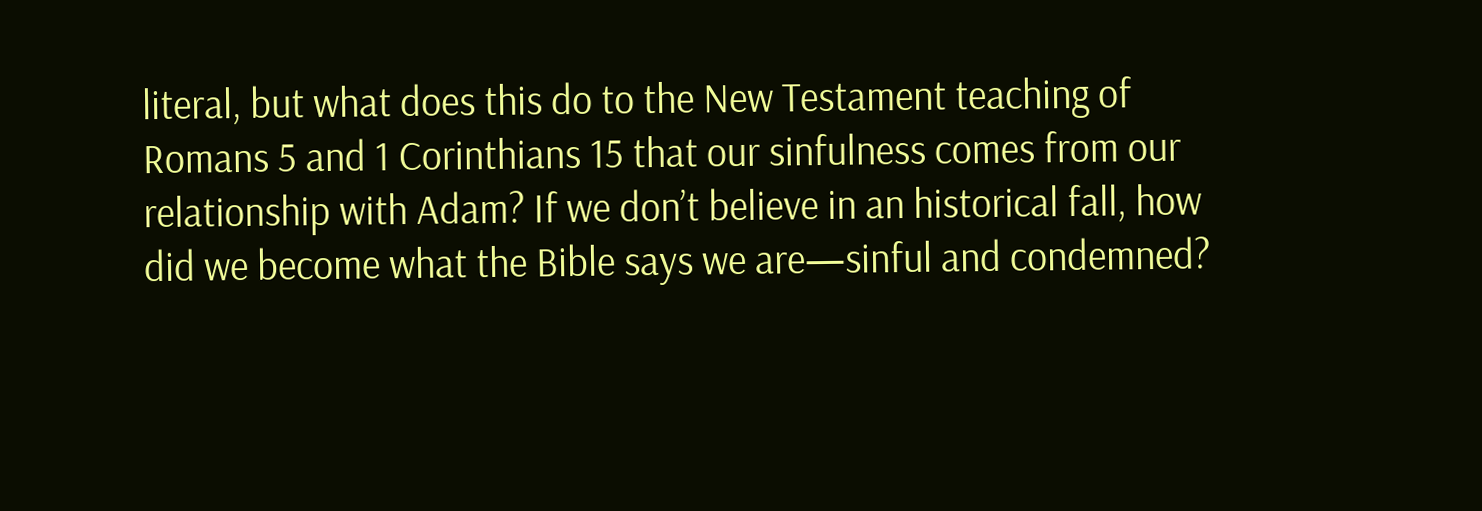literal, but what does this do to the New Testament teaching of Romans 5 and 1 Corinthians 15 that our sinfulness comes from our relationship with Adam? If we don’t believe in an historical fall, how did we become what the Bible says we are—sinful and condemned?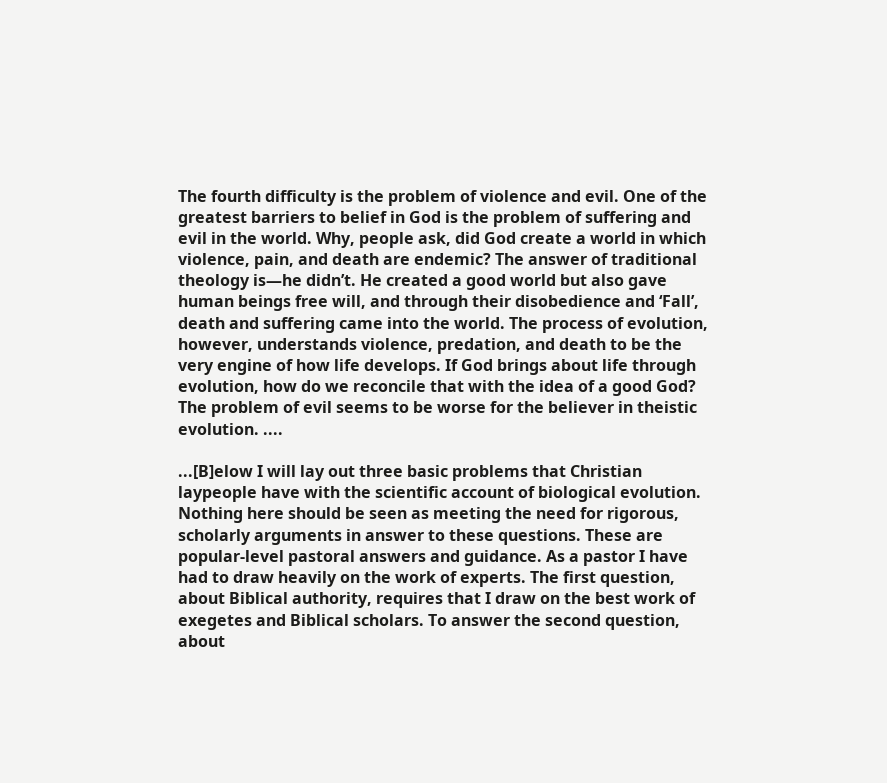The fourth difficulty is the problem of violence and evil. One of the greatest barriers to belief in God is the problem of suffering and evil in the world. Why, people ask, did God create a world in which violence, pain, and death are endemic? The answer of traditional theology is—he didn’t. He created a good world but also gave human beings free will, and through their disobedience and ‘Fall’, death and suffering came into the world. The process of evolution, however, understands violence, predation, and death to be the very engine of how life develops. If God brings about life through evolution, how do we reconcile that with the idea of a good God? The problem of evil seems to be worse for the believer in theistic evolution. ....

...[B]elow I will lay out three basic problems that Christian laypeople have with the scientific account of biological evolution. Nothing here should be seen as meeting the need for rigorous, scholarly arguments in answer to these questions. These are popular-level pastoral answers and guidance. As a pastor I have had to draw heavily on the work of experts. The first question, about Biblical authority, requires that I draw on the best work of exegetes and Biblical scholars. To answer the second question, about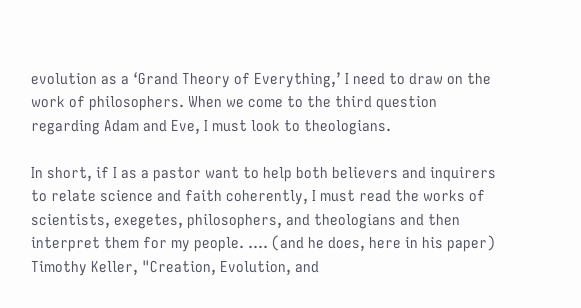evolution as a ‘Grand Theory of Everything,’ I need to draw on the work of philosophers. When we come to the third question regarding Adam and Eve, I must look to theologians.

In short, if I as a pastor want to help both believers and inquirers to relate science and faith coherently, I must read the works of scientists, exegetes, philosophers, and theologians and then interpret them for my people. .... (and he does, here in his paper)
Timothy Keller, "Creation, Evolution, and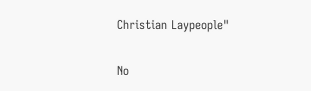Christian Laypeople"

No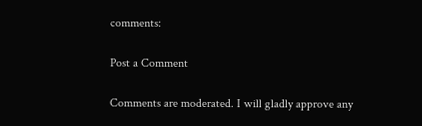comments:

Post a Comment

Comments are moderated. I will gladly approve any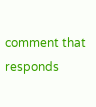comment that responds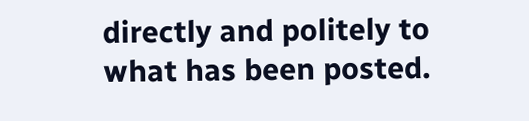directly and politely to what has been posted.